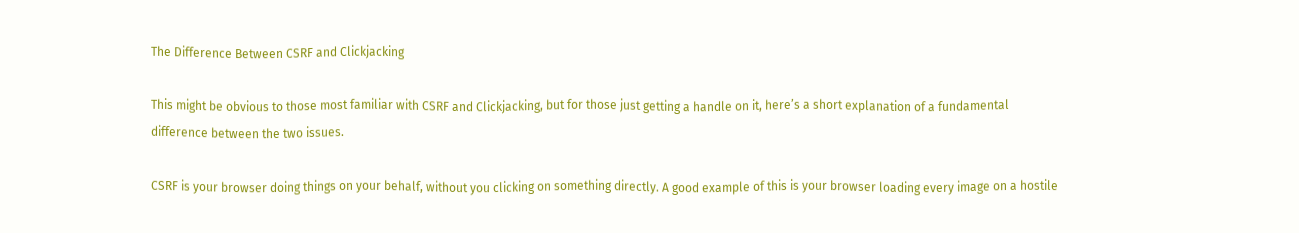The Difference Between CSRF and Clickjacking

This might be obvious to those most familiar with CSRF and Clickjacking, but for those just getting a handle on it, here’s a short explanation of a fundamental difference between the two issues.

CSRF is your browser doing things on your behalf, without you clicking on something directly. A good example of this is your browser loading every image on a hostile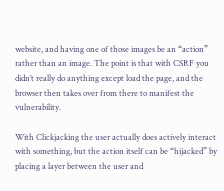website, and having one of those images be an “action” rather than an image. The point is that with CSRF you didn’t really do anything except load the page, and the browser then takes over from there to manifest the vulnerability.

With Clickjacking the user actually does actively interact with something, but the action itself can be “hijacked” by placing a layer between the user and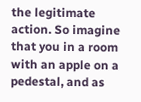the legitimate action. So imagine that you in a room with an apple on a pedestal, and as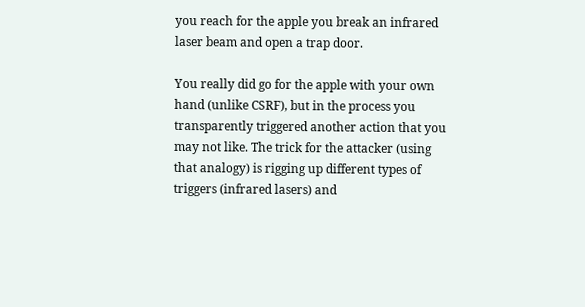you reach for the apple you break an infrared laser beam and open a trap door.

You really did go for the apple with your own hand (unlike CSRF), but in the process you transparently triggered another action that you may not like. The trick for the attacker (using that analogy) is rigging up different types of triggers (infrared lasers) and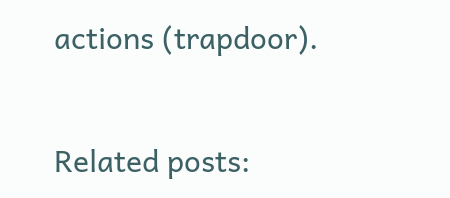actions (trapdoor).


Related posts: